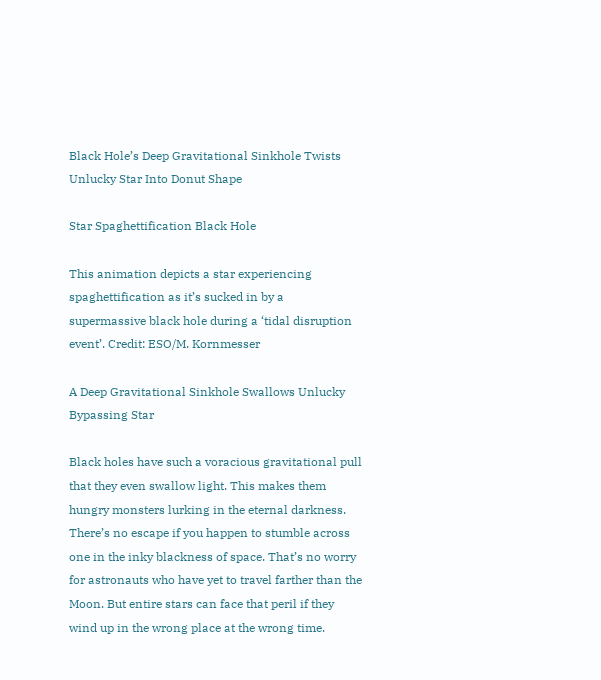Black Hole’s Deep Gravitational Sinkhole Twists Unlucky Star Into Donut Shape

Star Spaghettification Black Hole

This animation depicts a star experiencing spaghettification as it’s sucked in by a supermassive black hole during a ‘tidal disruption event’. Credit: ESO/M. Kornmesser

A Deep Gravitational Sinkhole Swallows Unlucky Bypassing Star

Black holes have such a voracious gravitational pull that they even swallow light. This makes them hungry monsters lurking in the eternal darkness. There’s no escape if you happen to stumble across one in the inky blackness of space. That’s no worry for astronauts who have yet to travel farther than the Moon. But entire stars can face that peril if they wind up in the wrong place at the wrong time.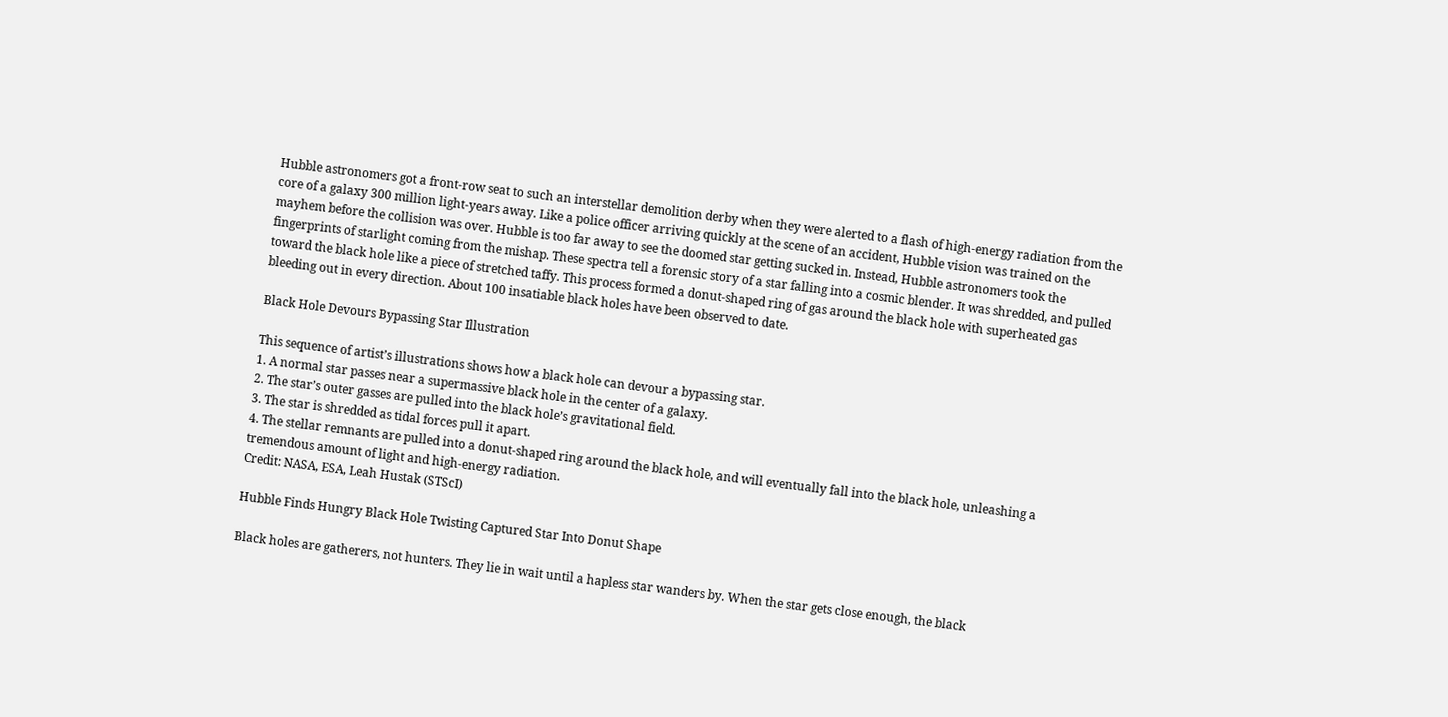Hubble astronomers got a front-row seat to such an interstellar demolition derby when they were alerted to a flash of high-energy radiation from the core of a galaxy 300 million light-years away. Like a police officer arriving quickly at the scene of an accident, Hubble vision was trained on the mayhem before the collision was over. Hubble is too far away to see the doomed star getting sucked in. Instead, Hubble astronomers took the fingerprints of starlight coming from the mishap. These spectra tell a forensic story of a star falling into a cosmic blender. It was shredded, and pulled toward the black hole like a piece of stretched taffy. This process formed a donut-shaped ring of gas around the black hole with superheated gas bleeding out in every direction. About 100 insatiable black holes have been observed to date.

Black Hole Devours Bypassing Star Illustration

This sequence of artist’s illustrations shows how a black hole can devour a bypassing star.
1. A normal star passes near a supermassive black hole in the center of a galaxy.
2. The star’s outer gasses are pulled into the black hole’s gravitational field.
3. The star is shredded as tidal forces pull it apart.
4. The stellar remnants are pulled into a donut-shaped ring around the black hole, and will eventually fall into the black hole, unleashing a tremendous amount of light and high-energy radiation.
Credit: NASA, ESA, Leah Hustak (STScI)

Hubble Finds Hungry Black Hole Twisting Captured Star Into Donut Shape

Black holes are gatherers, not hunters. They lie in wait until a hapless star wanders by. When the star gets close enough, the black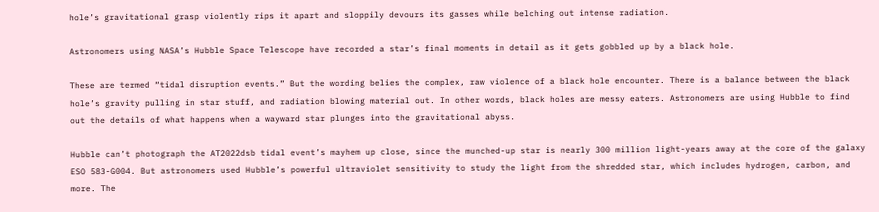hole’s gravitational grasp violently rips it apart and sloppily devours its gasses while belching out intense radiation.

Astronomers using NASA’s Hubble Space Telescope have recorded a star’s final moments in detail as it gets gobbled up by a black hole.

These are termed “tidal disruption events.” But the wording belies the complex, raw violence of a black hole encounter. There is a balance between the black hole’s gravity pulling in star stuff, and radiation blowing material out. In other words, black holes are messy eaters. Astronomers are using Hubble to find out the details of what happens when a wayward star plunges into the gravitational abyss.

Hubble can’t photograph the AT2022dsb tidal event’s mayhem up close, since the munched-up star is nearly 300 million light-years away at the core of the galaxy ESO 583-G004. But astronomers used Hubble’s powerful ultraviolet sensitivity to study the light from the shredded star, which includes hydrogen, carbon, and more. The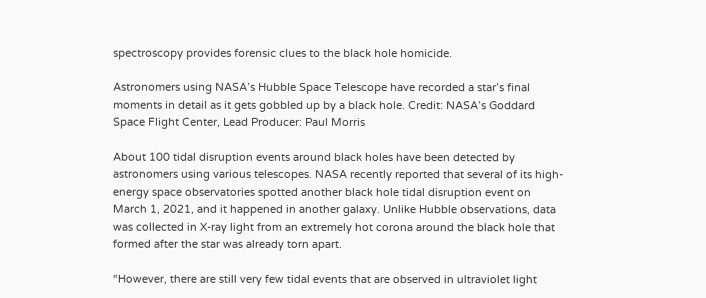spectroscopy provides forensic clues to the black hole homicide.

Astronomers using NASA’s Hubble Space Telescope have recorded a star’s final moments in detail as it gets gobbled up by a black hole. Credit: NASA’s Goddard Space Flight Center, Lead Producer: Paul Morris

About 100 tidal disruption events around black holes have been detected by astronomers using various telescopes. NASA recently reported that several of its high-energy space observatories spotted another black hole tidal disruption event on March 1, 2021, and it happened in another galaxy. Unlike Hubble observations, data was collected in X-ray light from an extremely hot corona around the black hole that formed after the star was already torn apart.

“However, there are still very few tidal events that are observed in ultraviolet light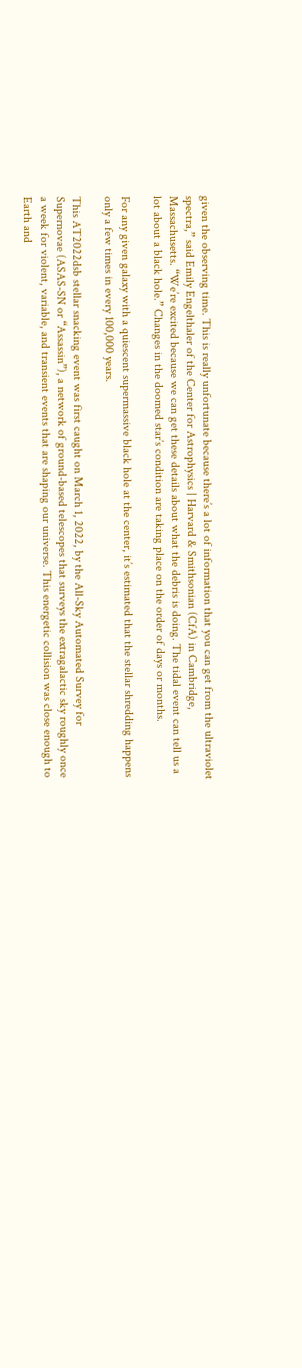given the observing time. This is really unfortunate because there’s a lot of information that you can get from the ultraviolet spectra,” said Emily Engelthaler of the Center for Astrophysics | Harvard & Smithsonian (CfA) in Cambridge, Massachusetts. “We’re excited because we can get these details about what the debris is doing. The tidal event can tell us a lot about a black hole.” Changes in the doomed star’s condition are taking place on the order of days or months.

For any given galaxy with a quiescent supermassive black hole at the center, it’s estimated that the stellar shredding happens only a few times in every 100,000 years.

This AT2022dsb stellar snacking event was first caught on March 1, 2022, by the All-Sky Automated Survey for Supernovae (ASAS-SN or “Assassin”), a network of ground-based telescopes that surveys the extragalactic sky roughly once a week for violent, variable, and transient events that are shaping our universe. This energetic collision was close enough to Earth and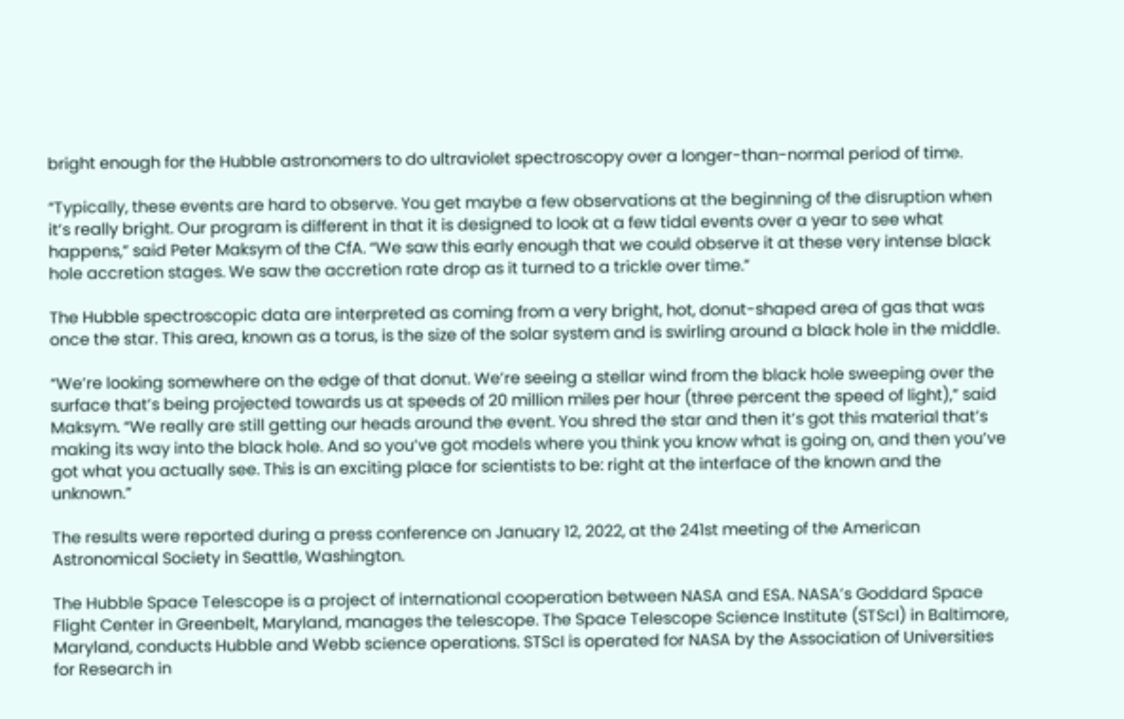bright enough for the Hubble astronomers to do ultraviolet spectroscopy over a longer-than-normal period of time.

“Typically, these events are hard to observe. You get maybe a few observations at the beginning of the disruption when it’s really bright. Our program is different in that it is designed to look at a few tidal events over a year to see what happens,” said Peter Maksym of the CfA. “We saw this early enough that we could observe it at these very intense black hole accretion stages. We saw the accretion rate drop as it turned to a trickle over time.”

The Hubble spectroscopic data are interpreted as coming from a very bright, hot, donut-shaped area of gas that was once the star. This area, known as a torus, is the size of the solar system and is swirling around a black hole in the middle.

“We’re looking somewhere on the edge of that donut. We’re seeing a stellar wind from the black hole sweeping over the surface that’s being projected towards us at speeds of 20 million miles per hour (three percent the speed of light),” said Maksym. “We really are still getting our heads around the event. You shred the star and then it’s got this material that’s making its way into the black hole. And so you’ve got models where you think you know what is going on, and then you’ve got what you actually see. This is an exciting place for scientists to be: right at the interface of the known and the unknown.”

The results were reported during a press conference on January 12, 2022, at the 241st meeting of the American Astronomical Society in Seattle, Washington.

The Hubble Space Telescope is a project of international cooperation between NASA and ESA. NASA’s Goddard Space Flight Center in Greenbelt, Maryland, manages the telescope. The Space Telescope Science Institute (STScI) in Baltimore, Maryland, conducts Hubble and Webb science operations. STScI is operated for NASA by the Association of Universities for Research in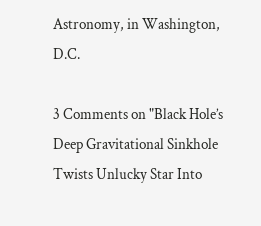Astronomy, in Washington, D.C.

3 Comments on "Black Hole’s Deep Gravitational Sinkhole Twists Unlucky Star Into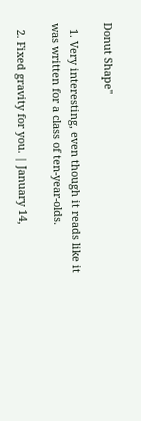Donut Shape"

  1. Very interesting, even though it reads like it was written for a class of ten-year-olds.

  2. Fixed gravity for you. | January 14,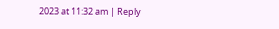2023 at 11:32 am | Reply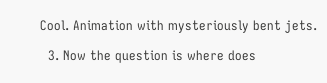Cool. Animation with mysteriously bent jets.

  3. Now the question is where does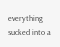everything sucked into a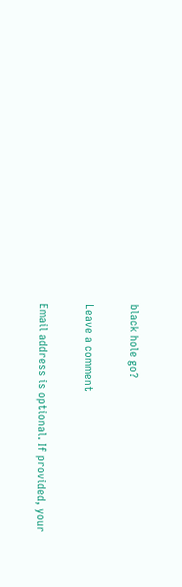black hole go?

Leave a comment

Email address is optional. If provided, your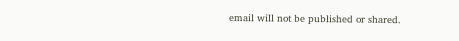email will not be published or shared.